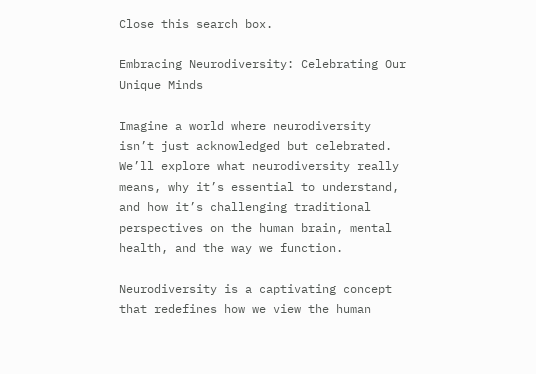Close this search box.

Embracing Neurodiversity: Celebrating Our Unique Minds

Imagine a world where neurodiversity isn’t just acknowledged but celebrated. We’ll explore what neurodiversity really means, why it’s essential to understand, and how it’s challenging traditional perspectives on the human brain, mental health, and the way we function.

Neurodiversity is a captivating concept that redefines how we view the human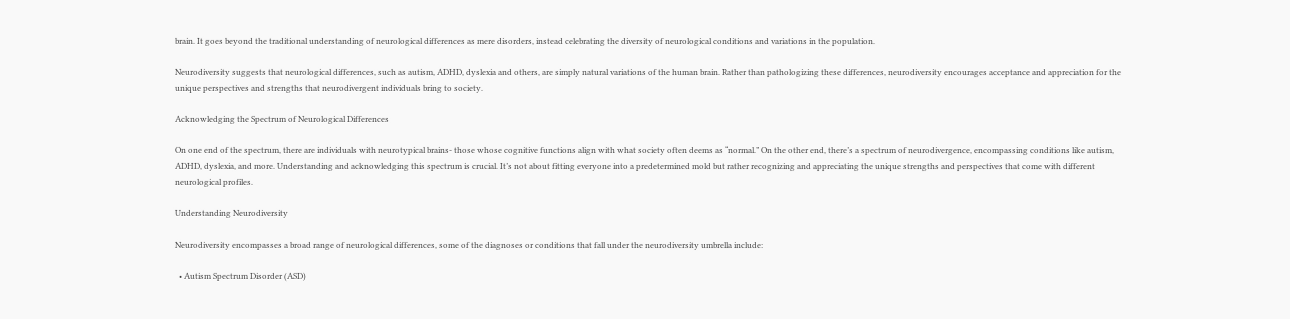brain. It goes beyond the traditional understanding of neurological differences as mere disorders, instead celebrating the diversity of neurological conditions and variations in the population.

Neurodiversity suggests that neurological differences, such as autism, ADHD, dyslexia and others, are simply natural variations of the human brain. Rather than pathologizing these differences, neurodiversity encourages acceptance and appreciation for the unique perspectives and strengths that neurodivergent individuals bring to society.

Acknowledging the Spectrum of Neurological Differences

On one end of the spectrum, there are individuals with neurotypical brains- those whose cognitive functions align with what society often deems as “normal.” On the other end, there’s a spectrum of neurodivergence, encompassing conditions like autism, ADHD, dyslexia, and more. Understanding and acknowledging this spectrum is crucial. It’s not about fitting everyone into a predetermined mold but rather recognizing and appreciating the unique strengths and perspectives that come with different neurological profiles.

Understanding Neurodiversity

Neurodiversity encompasses a broad range of neurological differences, some of the diagnoses or conditions that fall under the neurodiversity umbrella include:

  • Autism Spectrum Disorder (ASD)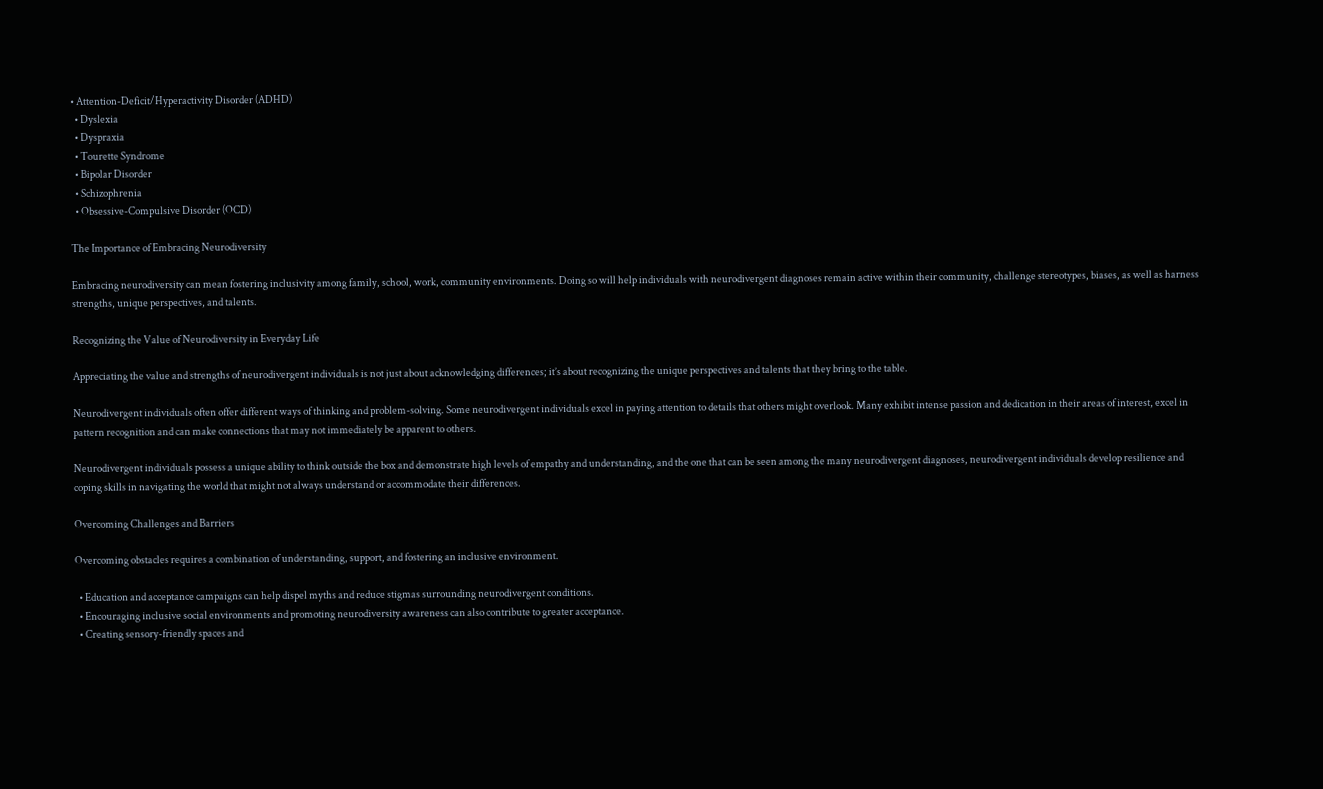• Attention-Deficit/Hyperactivity Disorder (ADHD)
  • Dyslexia
  • Dyspraxia
  • Tourette Syndrome
  • Bipolar Disorder
  • Schizophrenia
  • Obsessive-Compulsive Disorder (OCD)

The Importance of Embracing Neurodiversity

Embracing neurodiversity can mean fostering inclusivity among family, school, work, community environments. Doing so will help individuals with neurodivergent diagnoses remain active within their community, challenge stereotypes, biases, as well as harness strengths, unique perspectives, and talents.

Recognizing the Value of Neurodiversity in Everyday Life

Appreciating the value and strengths of neurodivergent individuals is not just about acknowledging differences; it’s about recognizing the unique perspectives and talents that they bring to the table.

Neurodivergent individuals often offer different ways of thinking and problem-solving. Some neurodivergent individuals excel in paying attention to details that others might overlook. Many exhibit intense passion and dedication in their areas of interest, excel in pattern recognition and can make connections that may not immediately be apparent to others.

Neurodivergent individuals possess a unique ability to think outside the box and demonstrate high levels of empathy and understanding, and the one that can be seen among the many neurodivergent diagnoses, neurodivergent individuals develop resilience and coping skills in navigating the world that might not always understand or accommodate their differences.

Overcoming Challenges and Barriers

Overcoming obstacles requires a combination of understanding, support, and fostering an inclusive environment.

  • Education and acceptance campaigns can help dispel myths and reduce stigmas surrounding neurodivergent conditions.
  • Encouraging inclusive social environments and promoting neurodiversity awareness can also contribute to greater acceptance.
  • Creating sensory-friendly spaces and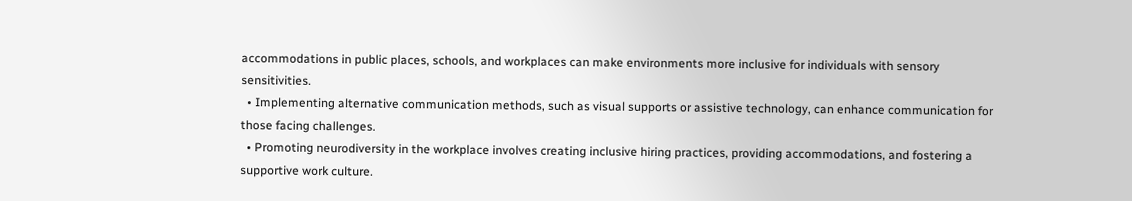accommodations in public places, schools, and workplaces can make environments more inclusive for individuals with sensory sensitivities.
  • Implementing alternative communication methods, such as visual supports or assistive technology, can enhance communication for those facing challenges.
  • Promoting neurodiversity in the workplace involves creating inclusive hiring practices, providing accommodations, and fostering a supportive work culture.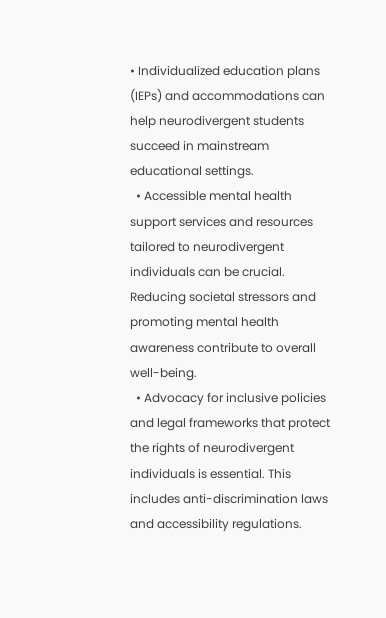• Individualized education plans (IEPs) and accommodations can help neurodivergent students succeed in mainstream educational settings.
  • Accessible mental health support services and resources tailored to neurodivergent individuals can be crucial. Reducing societal stressors and promoting mental health awareness contribute to overall well-being.
  • Advocacy for inclusive policies and legal frameworks that protect the rights of neurodivergent individuals is essential. This includes anti-discrimination laws and accessibility regulations.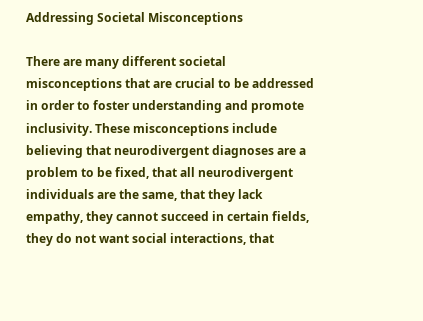Addressing Societal Misconceptions

There are many different societal misconceptions that are crucial to be addressed in order to foster understanding and promote inclusivity. These misconceptions include believing that neurodivergent diagnoses are a problem to be fixed, that all neurodivergent individuals are the same, that they lack empathy, they cannot succeed in certain fields, they do not want social interactions, that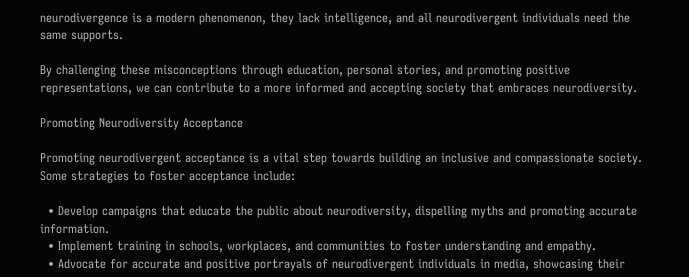neurodivergence is a modern phenomenon, they lack intelligence, and all neurodivergent individuals need the same supports.

By challenging these misconceptions through education, personal stories, and promoting positive representations, we can contribute to a more informed and accepting society that embraces neurodiversity.

Promoting Neurodiversity Acceptance

Promoting neurodivergent acceptance is a vital step towards building an inclusive and compassionate society. Some strategies to foster acceptance include:

  • Develop campaigns that educate the public about neurodiversity, dispelling myths and promoting accurate information.
  • Implement training in schools, workplaces, and communities to foster understanding and empathy.
  • Advocate for accurate and positive portrayals of neurodivergent individuals in media, showcasing their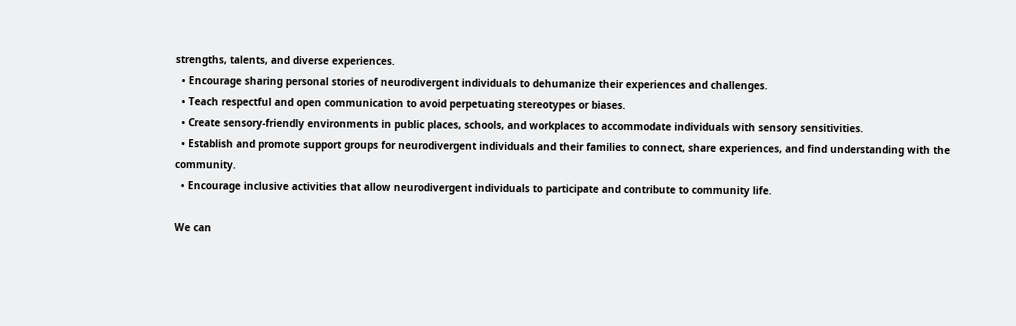strengths, talents, and diverse experiences.
  • Encourage sharing personal stories of neurodivergent individuals to dehumanize their experiences and challenges.
  • Teach respectful and open communication to avoid perpetuating stereotypes or biases.
  • Create sensory-friendly environments in public places, schools, and workplaces to accommodate individuals with sensory sensitivities.
  • Establish and promote support groups for neurodivergent individuals and their families to connect, share experiences, and find understanding with the community.
  • Encourage inclusive activities that allow neurodivergent individuals to participate and contribute to community life.

We can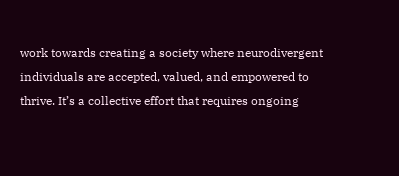work towards creating a society where neurodivergent individuals are accepted, valued, and empowered to thrive. It’s a collective effort that requires ongoing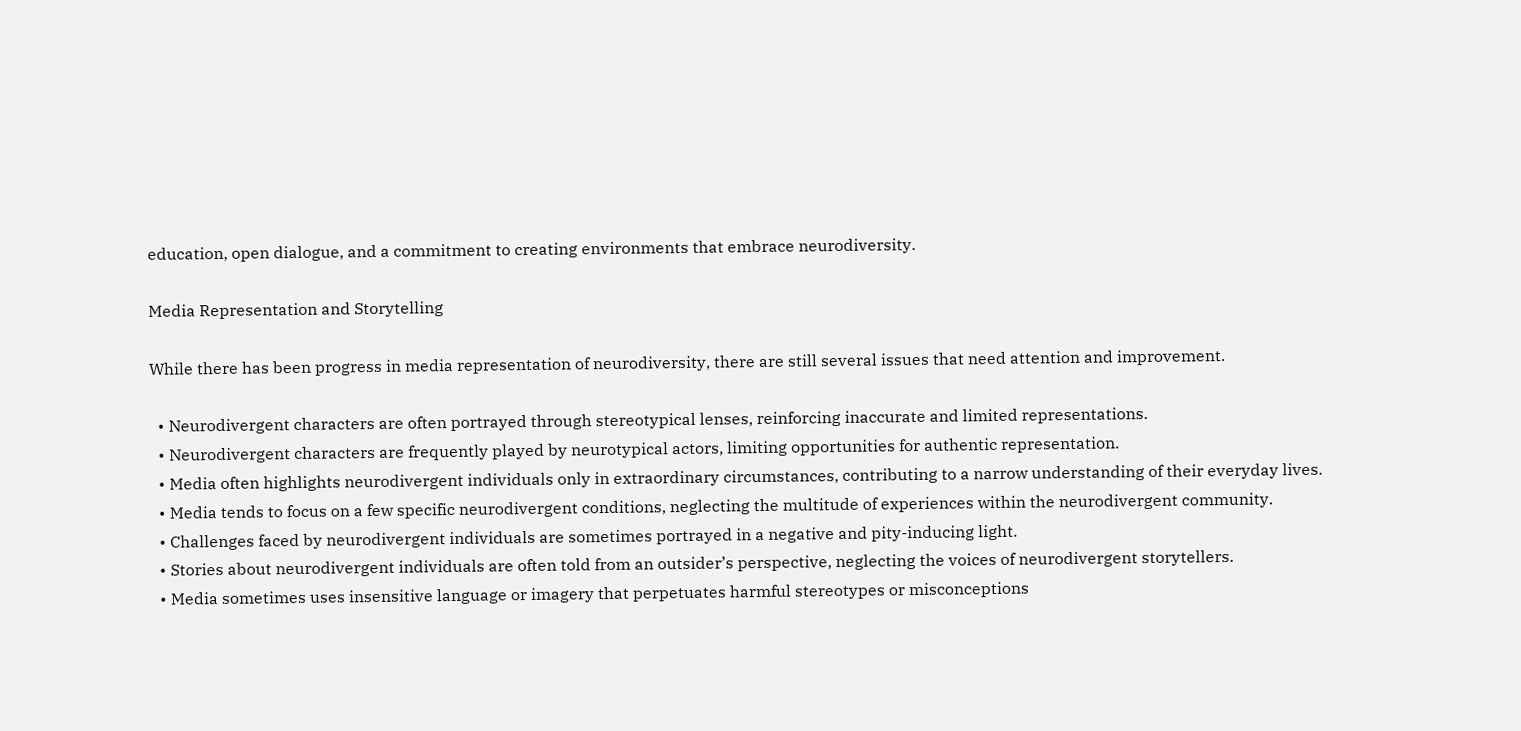education, open dialogue, and a commitment to creating environments that embrace neurodiversity.

Media Representation and Storytelling

While there has been progress in media representation of neurodiversity, there are still several issues that need attention and improvement.

  • Neurodivergent characters are often portrayed through stereotypical lenses, reinforcing inaccurate and limited representations.
  • Neurodivergent characters are frequently played by neurotypical actors, limiting opportunities for authentic representation.
  • Media often highlights neurodivergent individuals only in extraordinary circumstances, contributing to a narrow understanding of their everyday lives.
  • Media tends to focus on a few specific neurodivergent conditions, neglecting the multitude of experiences within the neurodivergent community.
  • Challenges faced by neurodivergent individuals are sometimes portrayed in a negative and pity-inducing light.
  • Stories about neurodivergent individuals are often told from an outsider’s perspective, neglecting the voices of neurodivergent storytellers.
  • Media sometimes uses insensitive language or imagery that perpetuates harmful stereotypes or misconceptions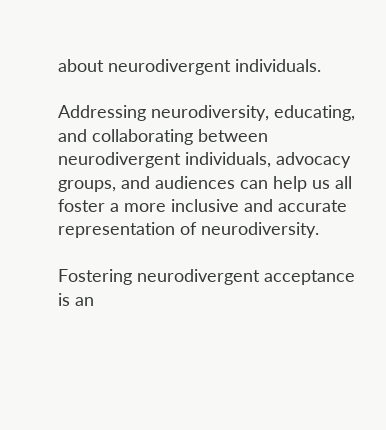about neurodivergent individuals.

Addressing neurodiversity, educating, and collaborating between neurodivergent individuals, advocacy groups, and audiences can help us all foster a more inclusive and accurate representation of neurodiversity.

Fostering neurodivergent acceptance is an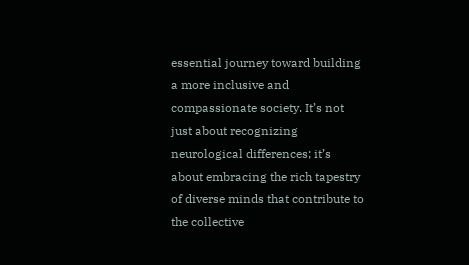essential journey toward building a more inclusive and compassionate society. It’s not just about recognizing neurological differences; it’s about embracing the rich tapestry of diverse minds that contribute to the collective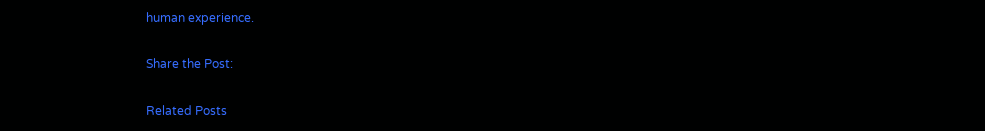human experience.

Share the Post:

Related Posts